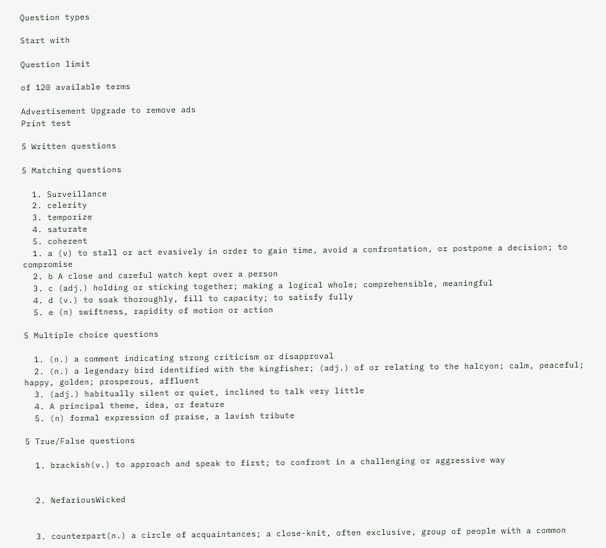Question types

Start with

Question limit

of 120 available terms

Advertisement Upgrade to remove ads
Print test

5 Written questions

5 Matching questions

  1. Surveillance
  2. celerity
  3. temporize
  4. saturate
  5. coherent
  1. a (v) to stall or act evasively in order to gain time, avoid a confrontation, or postpone a decision; to compromise
  2. b A close and careful watch kept over a person
  3. c (adj.) holding or sticking together; making a logical whole; comprehensible, meaningful
  4. d (v.) to soak thoroughly, fill to capacity; to satisfy fully
  5. e (n) swiftness, rapidity of motion or action

5 Multiple choice questions

  1. (n.) a comment indicating strong criticism or disapproval
  2. (n.) a legendary bird identified with the kingfisher; (adj.) of or relating to the halcyon; calm, peaceful; happy, golden; prosperous, affluent
  3. (adj.) habitually silent or quiet, inclined to talk very little
  4. A principal theme, idea, or feature
  5. (n) formal expression of praise, a lavish tribute

5 True/False questions

  1. brackish(v.) to approach and speak to first; to confront in a challenging or aggressive way


  2. NefariousWicked


  3. counterpart(n.) a circle of acquaintances; a close-knit, often exclusive, group of people with a common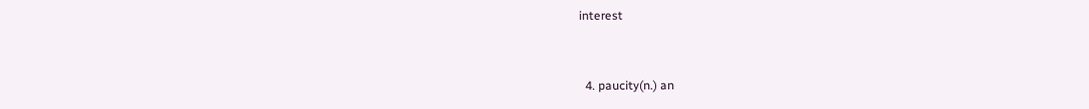interest


  4. paucity(n.) an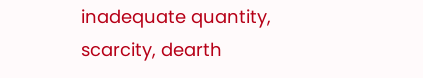inadequate quantity, scarcity, dearth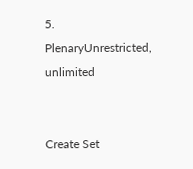5. PlenaryUnrestricted, unlimited


Create Set